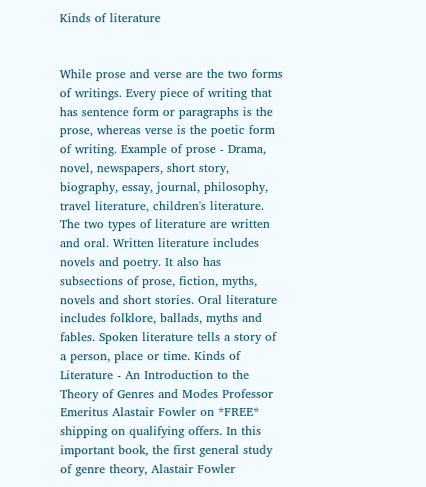Kinds of literature


While prose and verse are the two forms of writings. Every piece of writing that has sentence form or paragraphs is the prose, whereas verse is the poetic form of writing. Example of prose - Drama, novel, newspapers, short story, biography, essay, journal, philosophy, travel literature, children's literature. The two types of literature are written and oral. Written literature includes novels and poetry. It also has subsections of prose, fiction, myths, novels and short stories. Oral literature includes folklore, ballads, myths and fables. Spoken literature tells a story of a person, place or time. Kinds of Literature - An Introduction to the Theory of Genres and Modes Professor Emeritus Alastair Fowler on *FREE* shipping on qualifying offers. In this important book, the first general study of genre theory, Alastair Fowler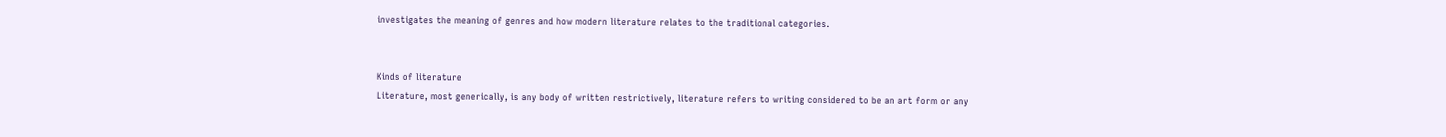investigates the meaning of genres and how modern literature relates to the traditional categories.


Kinds of literature
Literature, most generically, is any body of written restrictively, literature refers to writing considered to be an art form or any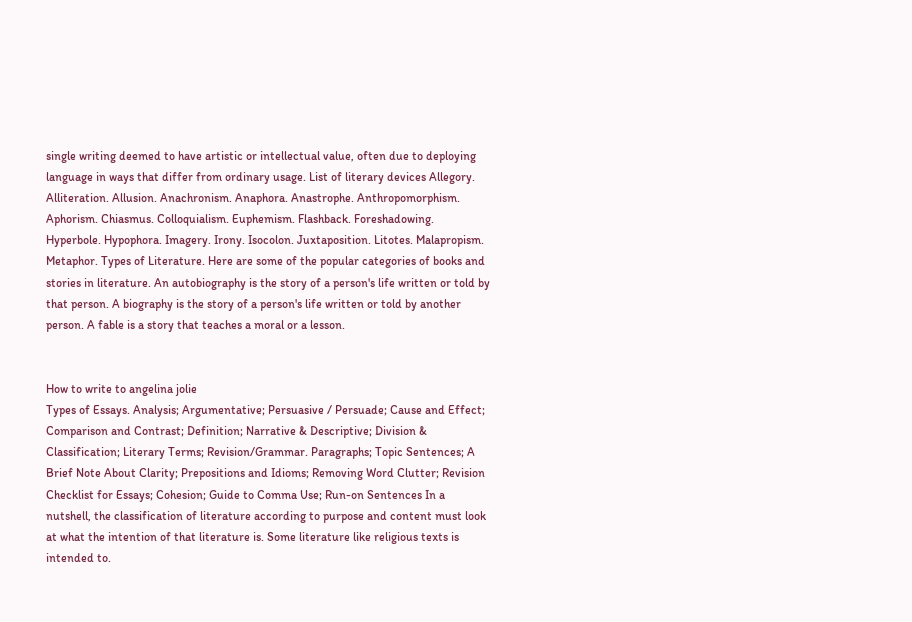single writing deemed to have artistic or intellectual value, often due to deploying language in ways that differ from ordinary usage. List of literary devices Allegory. Alliteration. Allusion. Anachronism. Anaphora. Anastrophe. Anthropomorphism. Aphorism. Chiasmus. Colloquialism. Euphemism. Flashback. Foreshadowing. Hyperbole. Hypophora. Imagery. Irony. Isocolon. Juxtaposition. Litotes. Malapropism. Metaphor. Types of Literature. Here are some of the popular categories of books and stories in literature. An autobiography is the story of a person's life written or told by that person. A biography is the story of a person's life written or told by another person. A fable is a story that teaches a moral or a lesson.


How to write to angelina jolie
Types of Essays. Analysis; Argumentative; Persuasive / Persuade; Cause and Effect; Comparison and Contrast; Definition; Narrative & Descriptive; Division & Classification; Literary Terms; Revision/Grammar. Paragraphs; Topic Sentences; A Brief Note About Clarity; Prepositions and Idioms; Removing Word Clutter; Revision Checklist for Essays; Cohesion; Guide to Comma Use; Run-on Sentences In a nutshell, the classification of literature according to purpose and content must look at what the intention of that literature is. Some literature like religious texts is intended to.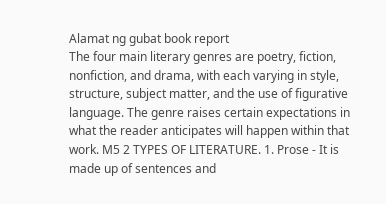Alamat ng gubat book report
The four main literary genres are poetry, fiction, nonfiction, and drama, with each varying in style, structure, subject matter, and the use of figurative language. The genre raises certain expectations in what the reader anticipates will happen within that work. M5 2 TYPES OF LITERATURE. 1. Prose - It is made up of sentences and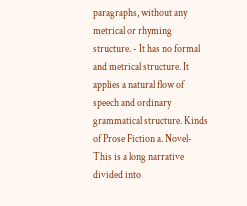paragraphs, without any metrical or rhyming structure. - It has no formal and metrical structure. It applies a natural flow of speech and ordinary grammatical structure. Kinds of Prose Fiction a. Novel- This is a long narrative divided into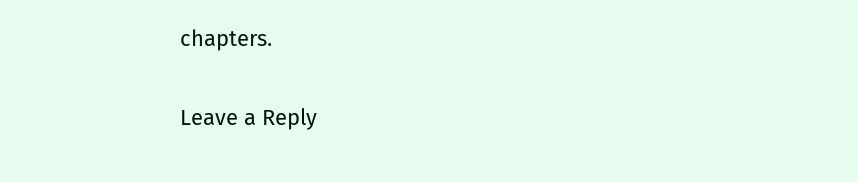chapters.

Leave a Reply